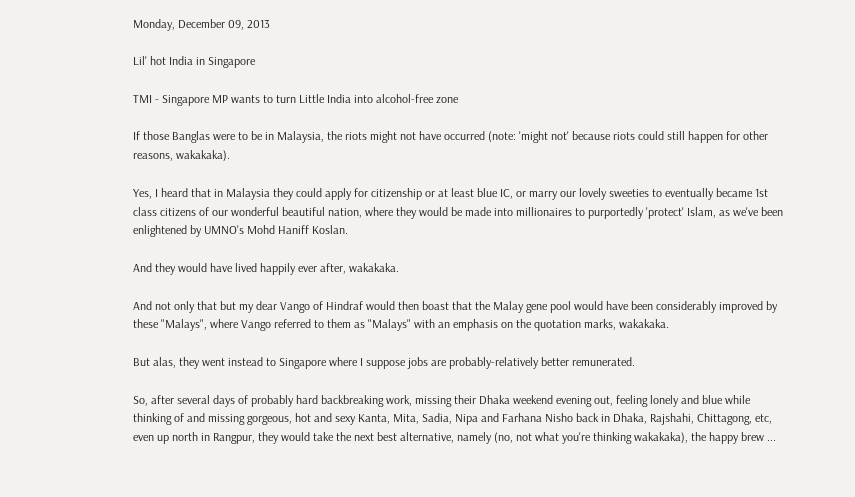Monday, December 09, 2013

Lil' hot India in Singapore

TMI - Singapore MP wants to turn Little India into alcohol-free zone

If those Banglas were to be in Malaysia, the riots might not have occurred (note: 'might not' because riots could still happen for other reasons, wakakaka).

Yes, I heard that in Malaysia they could apply for citizenship or at least blue IC, or marry our lovely sweeties to eventually became 1st class citizens of our wonderful beautiful nation, where they would be made into millionaires to purportedly 'protect' Islam, as we've been enlightened by UMNO's Mohd Haniff Koslan.

And they would have lived happily ever after, wakakaka.

And not only that but my dear Vango of Hindraf would then boast that the Malay gene pool would have been considerably improved by these "Malays", where Vango referred to them as "Malays" with an emphasis on the quotation marks, wakakaka.

But alas, they went instead to Singapore where I suppose jobs are probably-relatively better remunerated.

So, after several days of probably hard backbreaking work, missing their Dhaka weekend evening out, feeling lonely and blue while thinking of and missing gorgeous, hot and sexy Kanta, Mita, Sadia, Nipa and Farhana Nisho back in Dhaka, Rajshahi, Chittagong, etc, even up north in Rangpur, they would take the next best alternative, namely (no, not what you're thinking wakakaka), the happy brew ...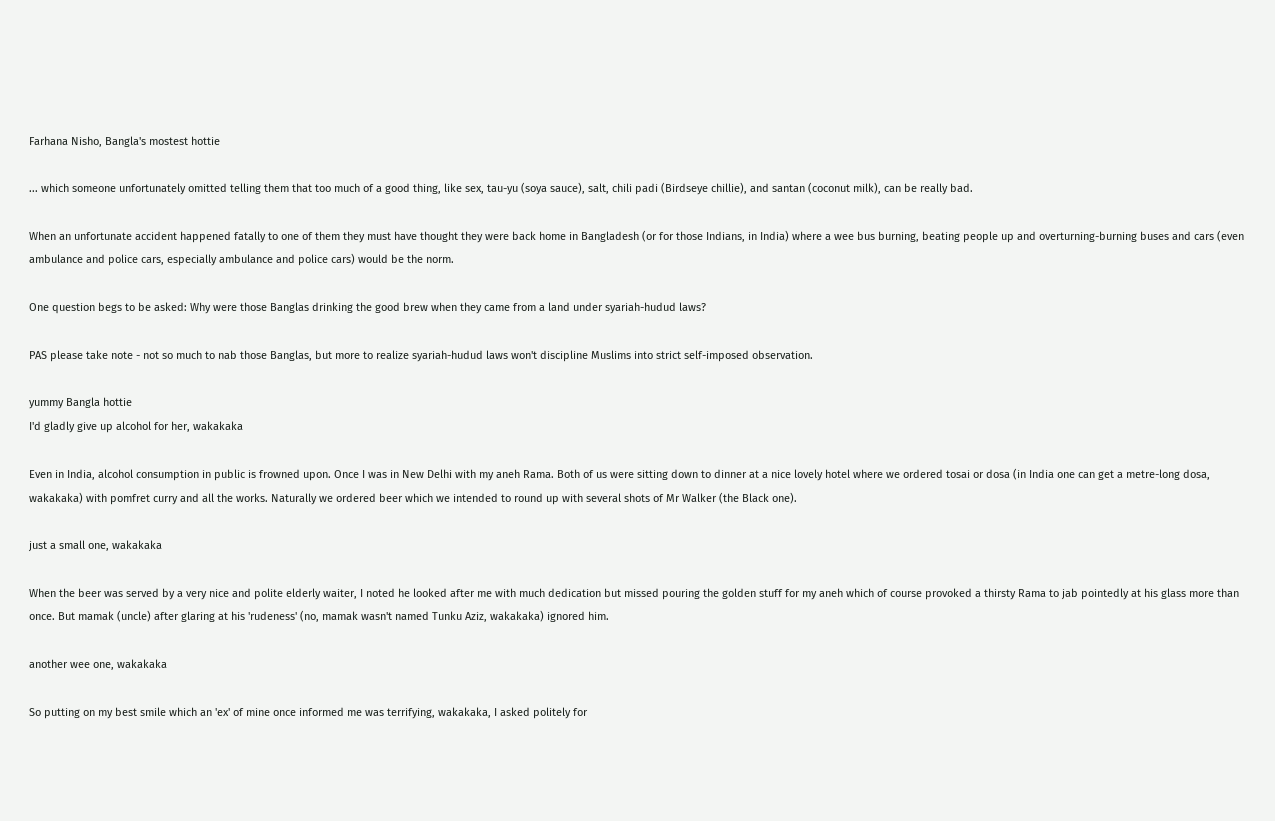Farhana Nisho, Bangla's mostest hottie

... which someone unfortunately omitted telling them that too much of a good thing, like sex, tau-yu (soya sauce), salt, chili padi (Birdseye chillie), and santan (coconut milk), can be really bad.

When an unfortunate accident happened fatally to one of them they must have thought they were back home in Bangladesh (or for those Indians, in India) where a wee bus burning, beating people up and overturning-burning buses and cars (even ambulance and police cars, especially ambulance and police cars) would be the norm.

One question begs to be asked: Why were those Banglas drinking the good brew when they came from a land under syariah-hudud laws?

PAS please take note - not so much to nab those Banglas, but more to realize syariah-hudud laws won't discipline Muslims into strict self-imposed observation.

yummy Bangla hottie
I'd gladly give up alcohol for her, wakakaka

Even in India, alcohol consumption in public is frowned upon. Once I was in New Delhi with my aneh Rama. Both of us were sitting down to dinner at a nice lovely hotel where we ordered tosai or dosa (in India one can get a metre-long dosa, wakakaka) with pomfret curry and all the works. Naturally we ordered beer which we intended to round up with several shots of Mr Walker (the Black one).

just a small one, wakakaka

When the beer was served by a very nice and polite elderly waiter, I noted he looked after me with much dedication but missed pouring the golden stuff for my aneh which of course provoked a thirsty Rama to jab pointedly at his glass more than once. But mamak (uncle) after glaring at his 'rudeness' (no, mamak wasn't named Tunku Aziz, wakakaka) ignored him.

another wee one, wakakaka

So putting on my best smile which an 'ex' of mine once informed me was terrifying, wakakaka, I asked politely for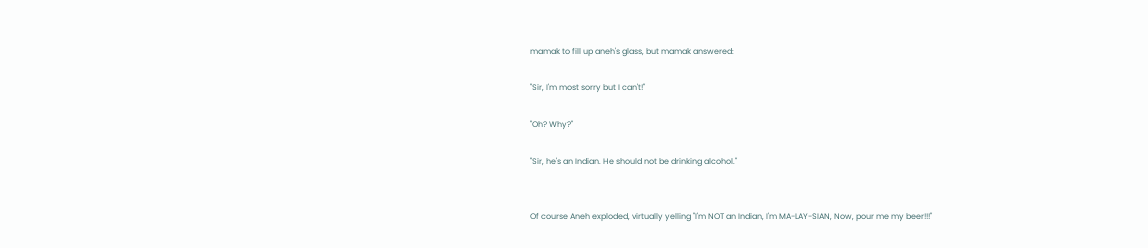mamak to fill up aneh's glass, but mamak answered:

"Sir, I'm most sorry but I can't!"

"Oh? Why?"

"Sir, he's an Indian. He should not be drinking alcohol."


Of course Aneh exploded, virtually yelling "I'm NOT an Indian, I'm MA-LAY-SIAN, Now, pour me my beer!!!"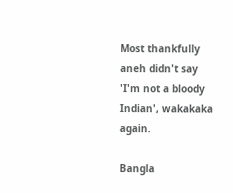Most thankfully aneh didn't say 'I'm not a bloody Indian', wakakaka again.

Bangla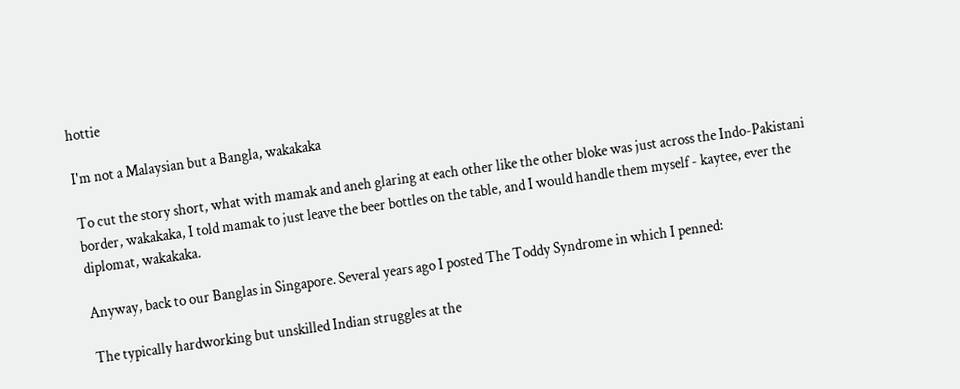hottie

I'm not a Malaysian but a Bangla, wakakaka

To cut the story short, what with mamak and aneh glaring at each other like the other bloke was just across the Indo-Pakistani border, wakakaka, I told mamak to just leave the beer bottles on the table, and I would handle them myself - kaytee, ever the diplomat, wakakaka.

Anyway, back to our Banglas in Singapore. Several years ago I posted The Toddy Syndrome in which I penned:

The typically hardworking but unskilled Indian struggles at the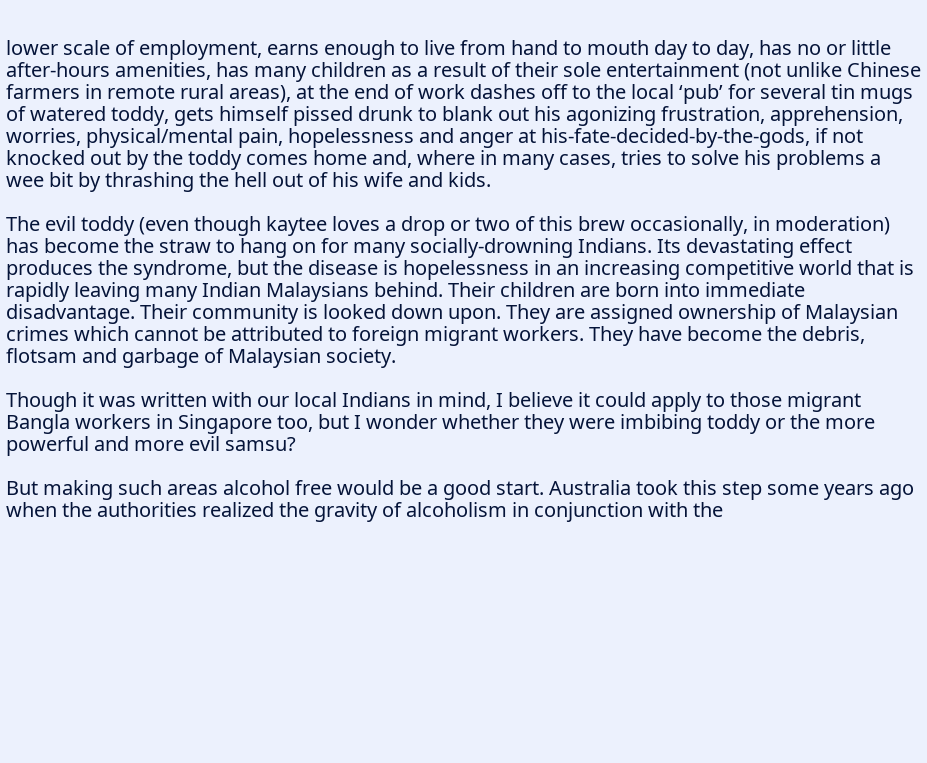lower scale of employment, earns enough to live from hand to mouth day to day, has no or little after-hours amenities, has many children as a result of their sole entertainment (not unlike Chinese farmers in remote rural areas), at the end of work dashes off to the local ‘pub’ for several tin mugs of watered toddy, gets himself pissed drunk to blank out his agonizing frustration, apprehension, worries, physical/mental pain, hopelessness and anger at his-fate-decided-by-the-gods, if not knocked out by the toddy comes home and, where in many cases, tries to solve his problems a wee bit by thrashing the hell out of his wife and kids.

The evil toddy (even though kaytee loves a drop or two of this brew occasionally, in moderation) has become the straw to hang on for many socially-drowning Indians. Its devastating effect produces the syndrome, but the disease is hopelessness in an increasing competitive world that is rapidly leaving many Indian Malaysians behind. Their children are born into immediate disadvantage. Their community is looked down upon. They are assigned ownership of Malaysian crimes which cannot be attributed to foreign migrant workers. They have become the debris, flotsam and garbage of Malaysian society.

Though it was written with our local Indians in mind, I believe it could apply to those migrant Bangla workers in Singapore too, but I wonder whether they were imbibing toddy or the more powerful and more evil samsu?

But making such areas alcohol free would be a good start. Australia took this step some years ago when the authorities realized the gravity of alcoholism in conjunction with the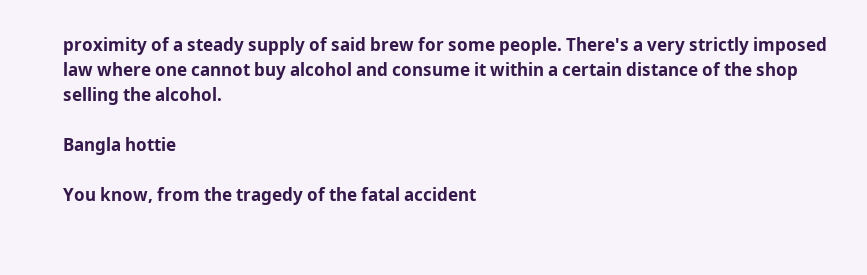proximity of a steady supply of said brew for some people. There's a very strictly imposed law where one cannot buy alcohol and consume it within a certain distance of the shop selling the alcohol.

Bangla hottie

You know, from the tragedy of the fatal accident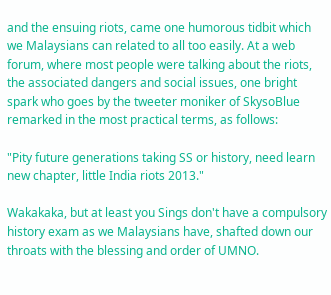and the ensuing riots, came one humorous tidbit which we Malaysians can related to all too easily. At a web forum, where most people were talking about the riots, the associated dangers and social issues, one bright spark who goes by the tweeter moniker of SkysoBlue remarked in the most practical terms, as follows:

"Pity future generations taking SS or history, need learn new chapter, little India riots 2013."

Wakakaka, but at least you Sings don't have a compulsory history exam as we Malaysians have, shafted down our throats with the blessing and order of UMNO.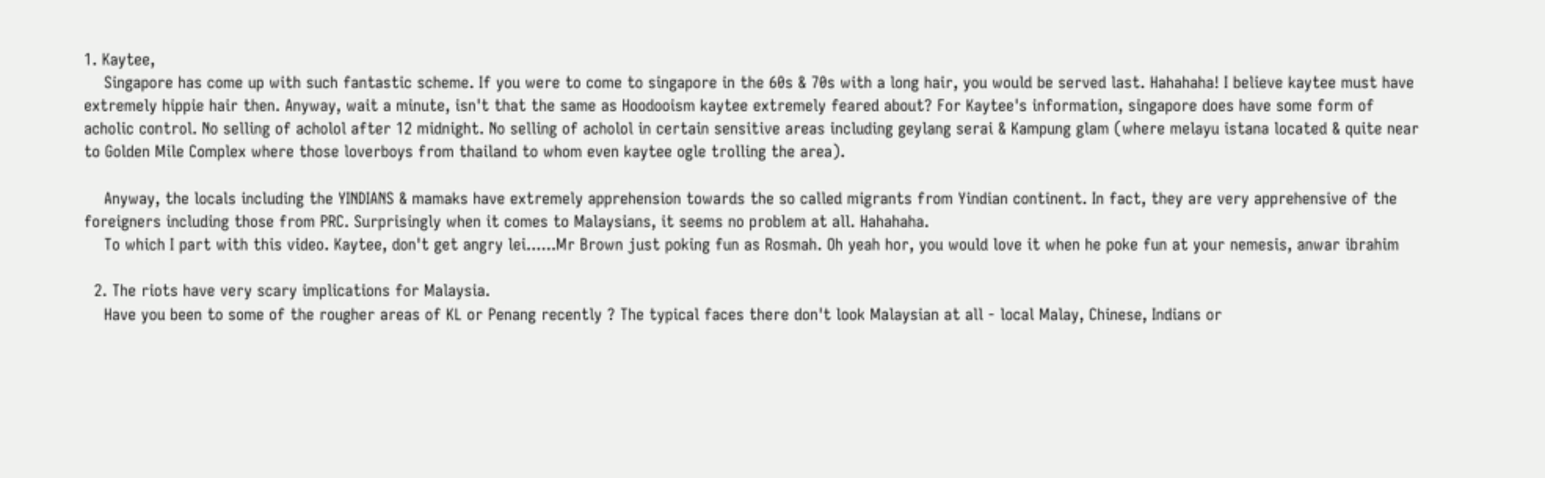1. Kaytee,
    Singapore has come up with such fantastic scheme. If you were to come to singapore in the 60s & 70s with a long hair, you would be served last. Hahahaha! I believe kaytee must have extremely hippie hair then. Anyway, wait a minute, isn't that the same as Hoodooism kaytee extremely feared about? For Kaytee's information, singapore does have some form of acholic control. No selling of acholol after 12 midnight. No selling of acholol in certain sensitive areas including geylang serai & Kampung glam (where melayu istana located & quite near to Golden Mile Complex where those loverboys from thailand to whom even kaytee ogle trolling the area).

    Anyway, the locals including the YINDIANS & mamaks have extremely apprehension towards the so called migrants from Yindian continent. In fact, they are very apprehensive of the foreigners including those from PRC. Surprisingly when it comes to Malaysians, it seems no problem at all. Hahahaha.
    To which I part with this video. Kaytee, don't get angry lei......Mr Brown just poking fun as Rosmah. Oh yeah hor, you would love it when he poke fun at your nemesis, anwar ibrahim

  2. The riots have very scary implications for Malaysia.
    Have you been to some of the rougher areas of KL or Penang recently ? The typical faces there don't look Malaysian at all - local Malay, Chinese, Indians or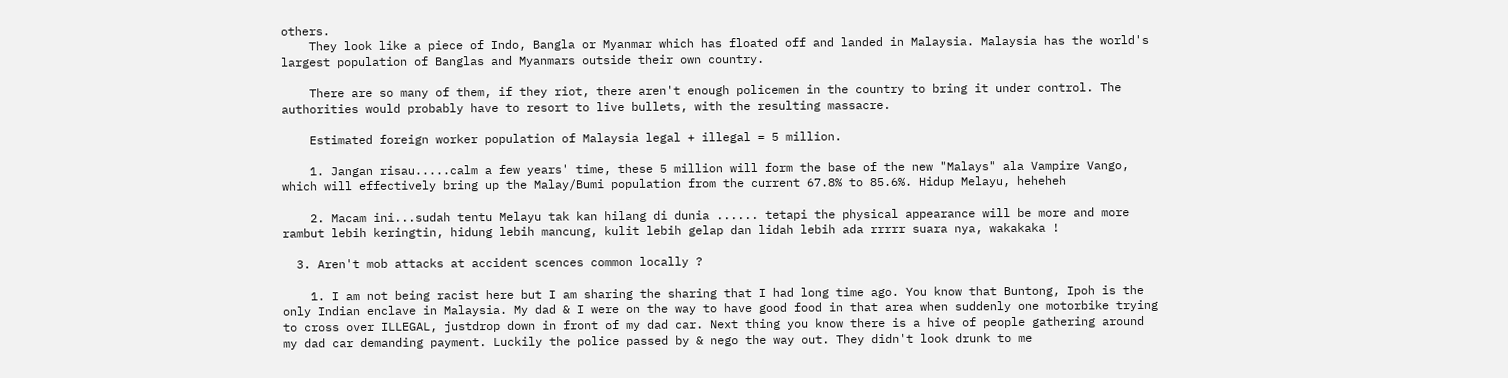others.
    They look like a piece of Indo, Bangla or Myanmar which has floated off and landed in Malaysia. Malaysia has the world's largest population of Banglas and Myanmars outside their own country.

    There are so many of them, if they riot, there aren't enough policemen in the country to bring it under control. The authorities would probably have to resort to live bullets, with the resulting massacre.

    Estimated foreign worker population of Malaysia legal + illegal = 5 million.

    1. Jangan risau.....calm a few years' time, these 5 million will form the base of the new "Malays" ala Vampire Vango, which will effectively bring up the Malay/Bumi population from the current 67.8% to 85.6%. Hidup Melayu, heheheh

    2. Macam ini...sudah tentu Melayu tak kan hilang di dunia ...... tetapi the physical appearance will be more and more rambut lebih keringtin, hidung lebih mancung, kulit lebih gelap dan lidah lebih ada rrrrr suara nya, wakakaka !

  3. Aren't mob attacks at accident scences common locally ?

    1. I am not being racist here but I am sharing the sharing that I had long time ago. You know that Buntong, Ipoh is the only Indian enclave in Malaysia. My dad & I were on the way to have good food in that area when suddenly one motorbike trying to cross over ILLEGAL, justdrop down in front of my dad car. Next thing you know there is a hive of people gathering around my dad car demanding payment. Luckily the police passed by & nego the way out. They didn't look drunk to me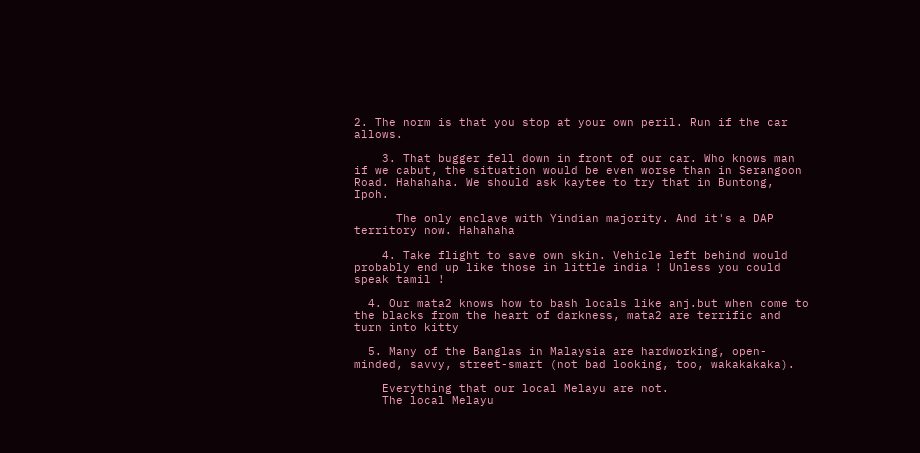2. The norm is that you stop at your own peril. Run if the car allows.

    3. That bugger fell down in front of our car. Who knows man if we cabut, the situation would be even worse than in Serangoon Road. Hahahaha. We should ask kaytee to try that in Buntong, Ipoh.

      The only enclave with Yindian majority. And it's a DAP territory now. Hahahaha

    4. Take flight to save own skin. Vehicle left behind would probably end up like those in little india ! Unless you could speak tamil !

  4. Our mata2 knows how to bash locals like anj.but when come to the blacks from the heart of darkness, mata2 are terrific and turn into kitty

  5. Many of the Banglas in Malaysia are hardworking, open-minded, savvy, street-smart (not bad looking, too, wakakakaka).

    Everything that our local Melayu are not.
    The local Melayu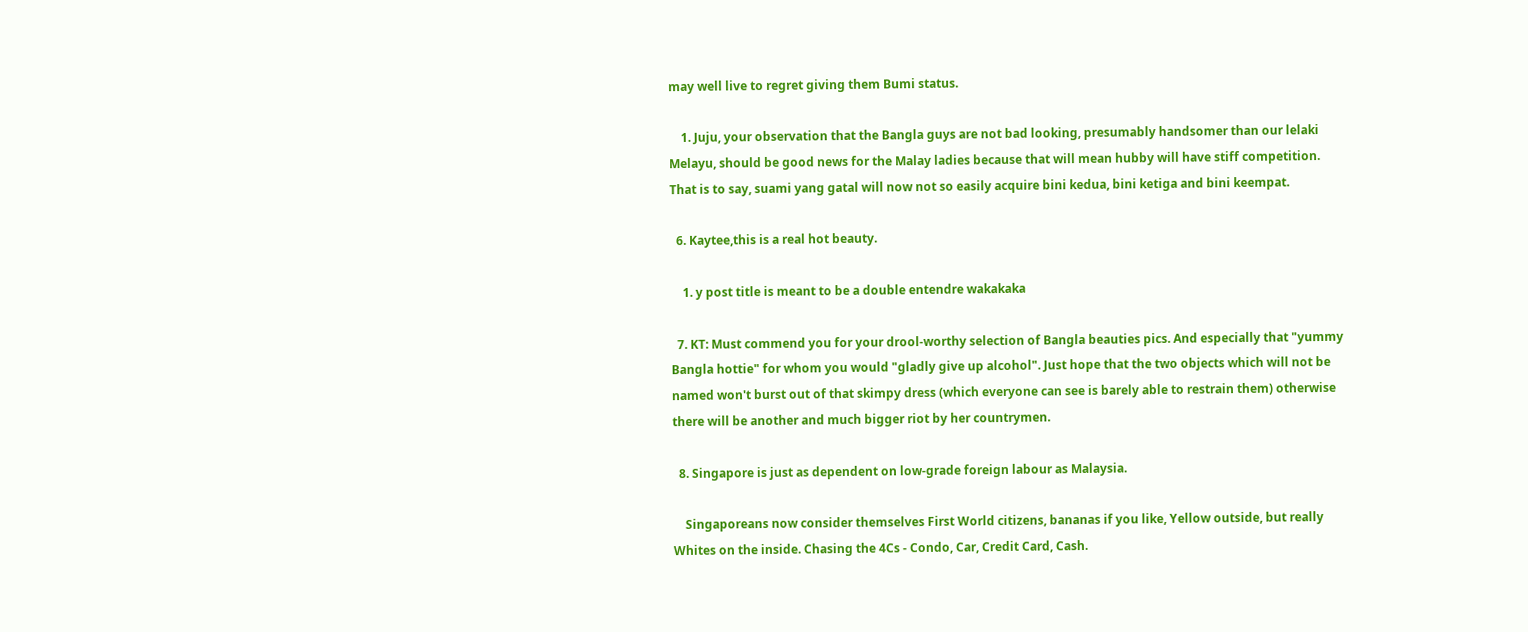may well live to regret giving them Bumi status.

    1. Juju, your observation that the Bangla guys are not bad looking, presumably handsomer than our lelaki Melayu, should be good news for the Malay ladies because that will mean hubby will have stiff competition. That is to say, suami yang gatal will now not so easily acquire bini kedua, bini ketiga and bini keempat.

  6. Kaytee,this is a real hot beauty.

    1. y post title is meant to be a double entendre wakakaka

  7. KT: Must commend you for your drool-worthy selection of Bangla beauties pics. And especially that "yummy Bangla hottie" for whom you would "gladly give up alcohol". Just hope that the two objects which will not be named won't burst out of that skimpy dress (which everyone can see is barely able to restrain them) otherwise there will be another and much bigger riot by her countrymen.

  8. Singapore is just as dependent on low-grade foreign labour as Malaysia.

    Singaporeans now consider themselves First World citizens, bananas if you like, Yellow outside, but really Whites on the inside. Chasing the 4Cs - Condo, Car, Credit Card, Cash.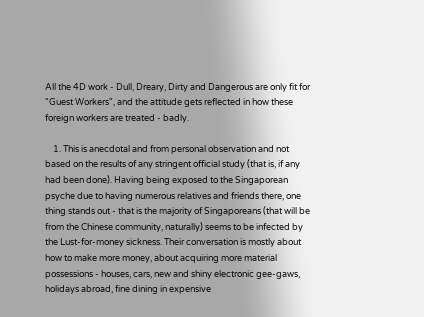All the 4D work - Dull, Dreary, Dirty and Dangerous are only fit for "Guest Workers", and the attitude gets reflected in how these foreign workers are treated - badly.

    1. This is anecdotal and from personal observation and not based on the results of any stringent official study (that is, if any had been done). Having being exposed to the Singaporean psyche due to having numerous relatives and friends there, one thing stands out - that is the majority of Singaporeans (that will be from the Chinese community, naturally) seems to be infected by the Lust-for-money sickness. Their conversation is mostly about how to make more money, about acquiring more material possessions - houses, cars, new and shiny electronic gee-gaws, holidays abroad, fine dining in expensive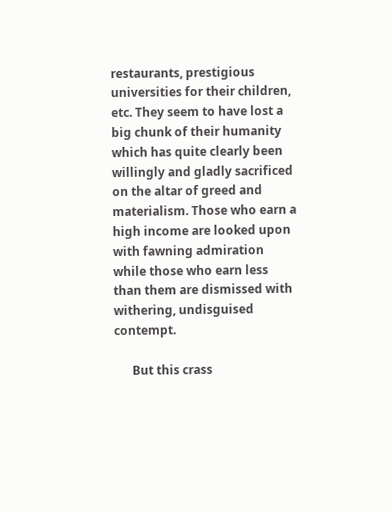restaurants, prestigious universities for their children, etc. They seem to have lost a big chunk of their humanity which has quite clearly been willingly and gladly sacrificed on the altar of greed and materialism. Those who earn a high income are looked upon with fawning admiration while those who earn less than them are dismissed with withering, undisguised contempt.

      But this crass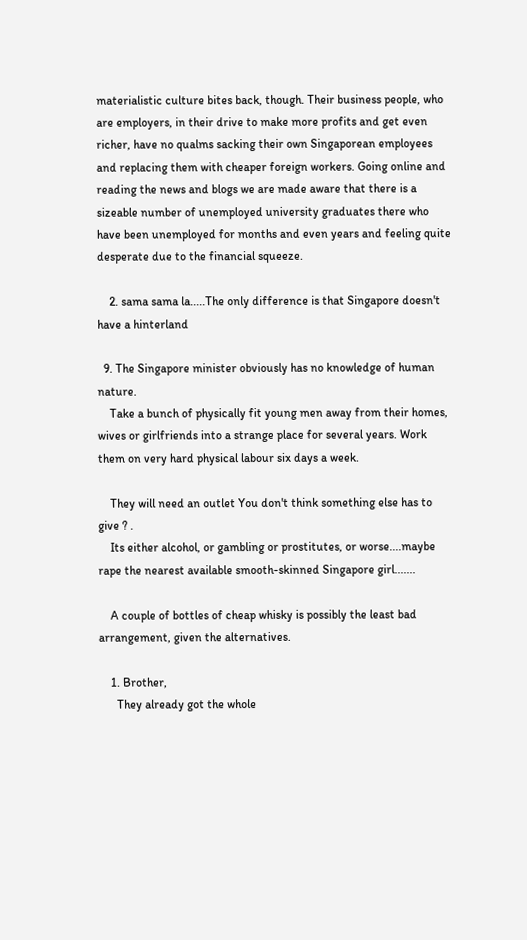materialistic culture bites back, though. Their business people, who are employers, in their drive to make more profits and get even richer, have no qualms sacking their own Singaporean employees and replacing them with cheaper foreign workers. Going online and reading the news and blogs we are made aware that there is a sizeable number of unemployed university graduates there who have been unemployed for months and even years and feeling quite desperate due to the financial squeeze.

    2. sama sama la.....The only difference is that Singapore doesn't have a hinterland

  9. The Singapore minister obviously has no knowledge of human nature.
    Take a bunch of physically fit young men away from their homes, wives or girlfriends into a strange place for several years. Work them on very hard physical labour six days a week.

    They will need an outlet You don't think something else has to give ? .
    Its either alcohol, or gambling or prostitutes, or worse....maybe rape the nearest available smooth-skinned Singapore girl.......

    A couple of bottles of cheap whisky is possibly the least bad arrangement, given the alternatives.

    1. Brother,
      They already got the whole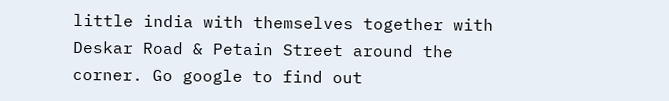little india with themselves together with Deskar Road & Petain Street around the corner. Go google to find out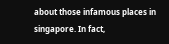about those infamous places in singapore. In fact,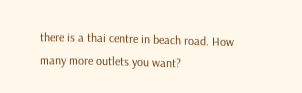there is a thai centre in beach road. How many more outlets you want?